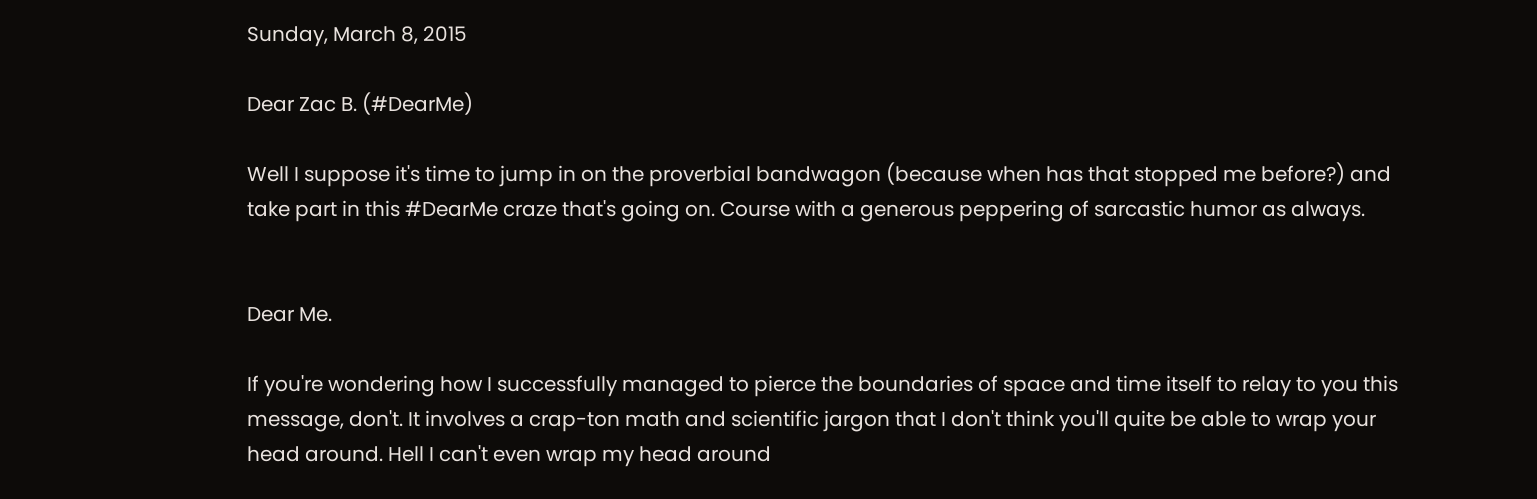Sunday, March 8, 2015

Dear Zac B. (#DearMe)

Well I suppose it's time to jump in on the proverbial bandwagon (because when has that stopped me before?) and take part in this #DearMe craze that's going on. Course with a generous peppering of sarcastic humor as always.


Dear Me.

If you're wondering how I successfully managed to pierce the boundaries of space and time itself to relay to you this message, don't. It involves a crap-ton math and scientific jargon that I don't think you'll quite be able to wrap your head around. Hell I can't even wrap my head around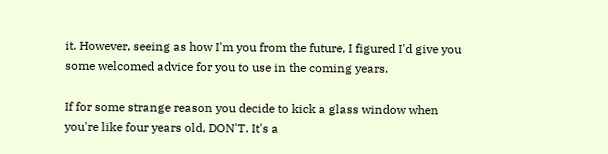it. However, seeing as how I'm you from the future, I figured I'd give you some welcomed advice for you to use in the coming years.

If for some strange reason you decide to kick a glass window when you're like four years old, DON'T. It's a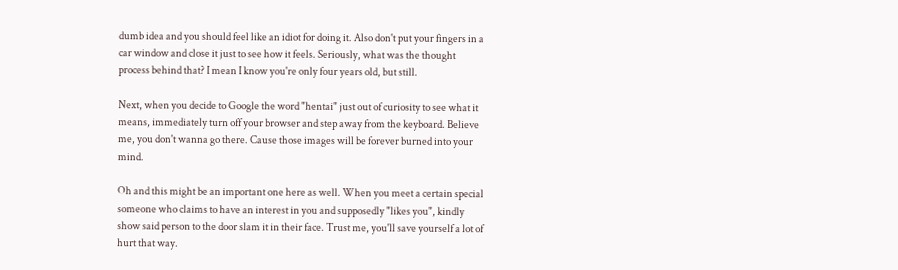dumb idea and you should feel like an idiot for doing it. Also don't put your fingers in a car window and close it just to see how it feels. Seriously, what was the thought process behind that? I mean I know you're only four years old, but still.

Next, when you decide to Google the word "hentai" just out of curiosity to see what it means, immediately turn off your browser and step away from the keyboard. Believe me, you don't wanna go there. Cause those images will be forever burned into your mind.

Oh and this might be an important one here as well. When you meet a certain special someone who claims to have an interest in you and supposedly "likes you", kindly show said person to the door slam it in their face. Trust me, you'll save yourself a lot of hurt that way.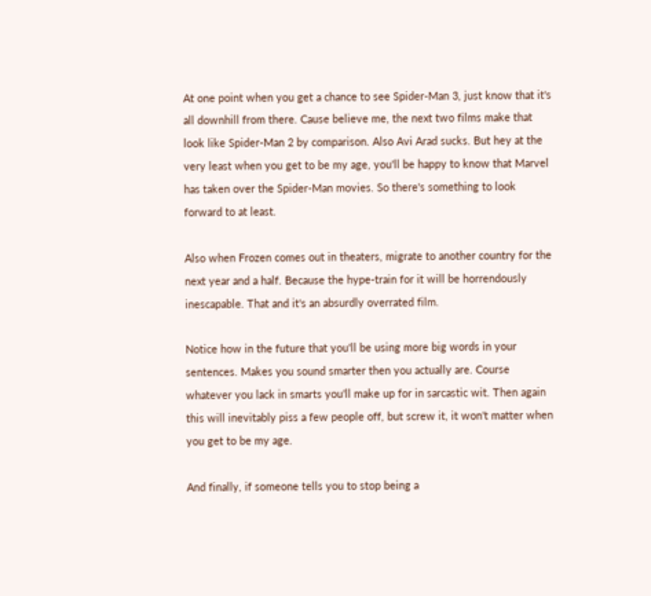At one point when you get a chance to see Spider-Man 3, just know that it's all downhill from there. Cause believe me, the next two films make that look like Spider-Man 2 by comparison. Also Avi Arad sucks. But hey at the very least when you get to be my age, you'll be happy to know that Marvel has taken over the Spider-Man movies. So there's something to look forward to at least.

Also when Frozen comes out in theaters, migrate to another country for the next year and a half. Because the hype-train for it will be horrendously inescapable. That and it's an absurdly overrated film.

Notice how in the future that you'll be using more big words in your sentences. Makes you sound smarter then you actually are. Course whatever you lack in smarts you'll make up for in sarcastic wit. Then again this will inevitably piss a few people off, but screw it, it won't matter when you get to be my age.

And finally, if someone tells you to stop being a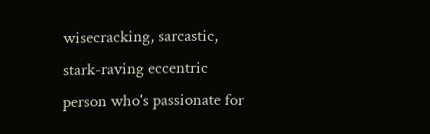wisecracking, sarcastic, stark-raving eccentric person who's passionate for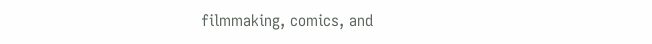filmmaking, comics, and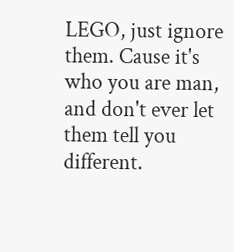LEGO, just ignore them. Cause it's who you are man, and don't ever let them tell you different.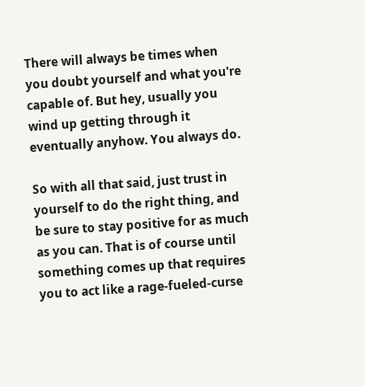There will always be times when you doubt yourself and what you're capable of. But hey, usually you wind up getting through it eventually anyhow. You always do.

So with all that said, just trust in yourself to do the right thing, and be sure to stay positive for as much as you can. That is of course until something comes up that requires you to act like a rage-fueled-curse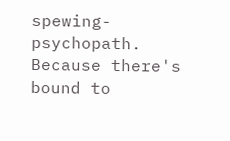spewing-psychopath. Because there's bound to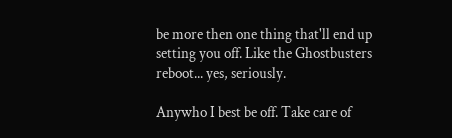be more then one thing that'll end up setting you off. Like the Ghostbusters reboot... yes, seriously.

Anywho I best be off. Take care of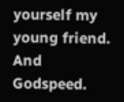yourself my young friend. And Godspeed.